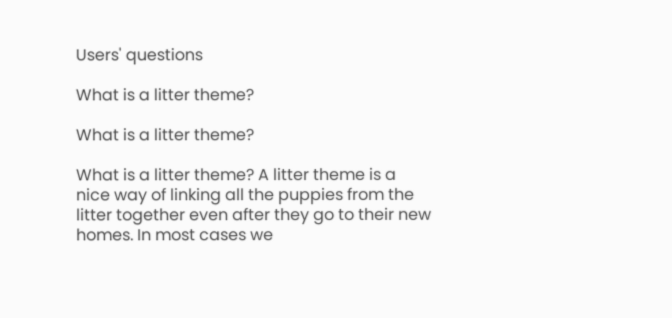Users' questions

What is a litter theme?

What is a litter theme?

What is a litter theme? A litter theme is a nice way of linking all the puppies from the litter together even after they go to their new homes. In most cases we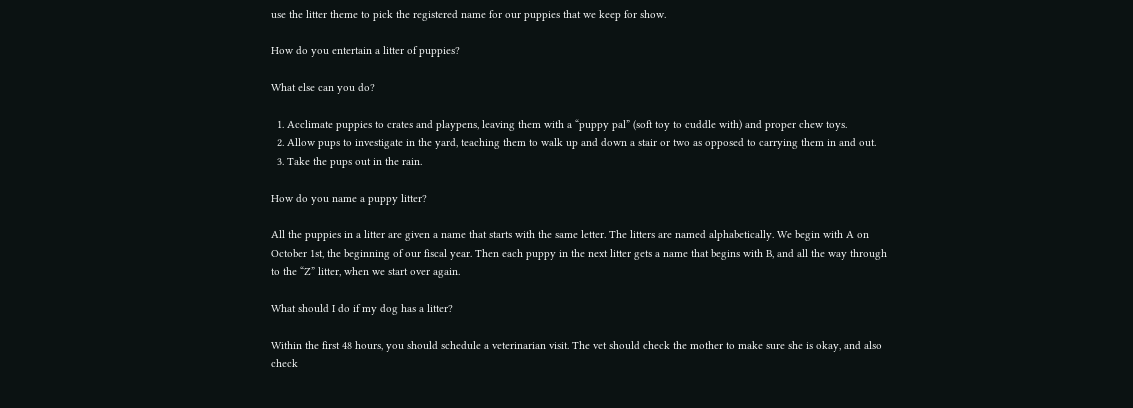use the litter theme to pick the registered name for our puppies that we keep for show.

How do you entertain a litter of puppies?

What else can you do?

  1. Acclimate puppies to crates and playpens, leaving them with a “puppy pal” (soft toy to cuddle with) and proper chew toys.
  2. Allow pups to investigate in the yard, teaching them to walk up and down a stair or two as opposed to carrying them in and out.
  3. Take the pups out in the rain.

How do you name a puppy litter?

All the puppies in a litter are given a name that starts with the same letter. The litters are named alphabetically. We begin with A on October 1st, the beginning of our fiscal year. Then each puppy in the next litter gets a name that begins with B, and all the way through to the “Z” litter, when we start over again.

What should I do if my dog has a litter?

Within the first 48 hours, you should schedule a veterinarian visit. The vet should check the mother to make sure she is okay, and also check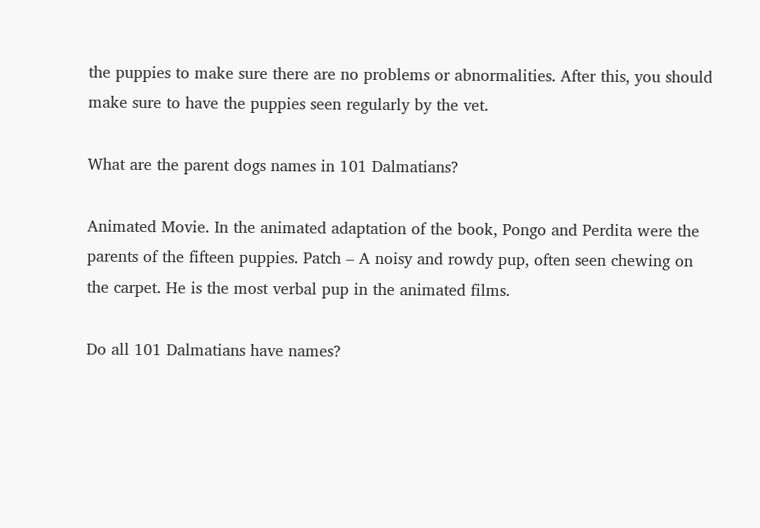the puppies to make sure there are no problems or abnormalities. After this, you should make sure to have the puppies seen regularly by the vet.

What are the parent dogs names in 101 Dalmatians?

Animated Movie. In the animated adaptation of the book, Pongo and Perdita were the parents of the fifteen puppies. Patch – A noisy and rowdy pup, often seen chewing on the carpet. He is the most verbal pup in the animated films.

Do all 101 Dalmatians have names?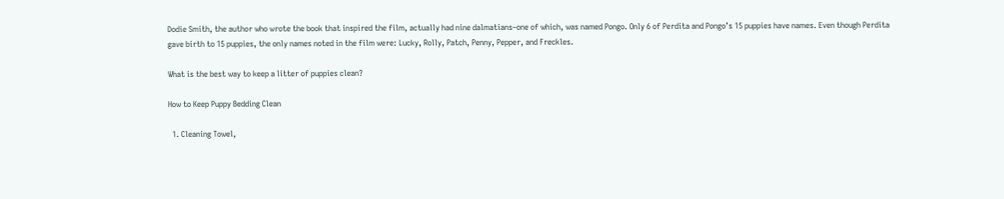Dodie Smith, the author who wrote the book that inspired the film, actually had nine dalmatians–one of which, was named Pongo. Only 6 of Perdita and Pongo’s 15 puppies have names. Even though Perdita gave birth to 15 puppies, the only names noted in the film were: Lucky, Rolly, Patch, Penny, Pepper, and Freckles.

What is the best way to keep a litter of puppies clean?

How to Keep Puppy Bedding Clean

  1. Cleaning Towel,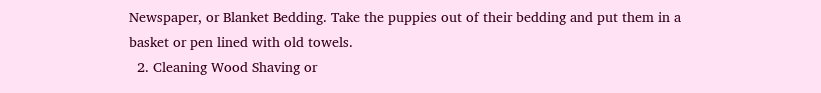Newspaper, or Blanket Bedding. Take the puppies out of their bedding and put them in a basket or pen lined with old towels.
  2. Cleaning Wood Shaving or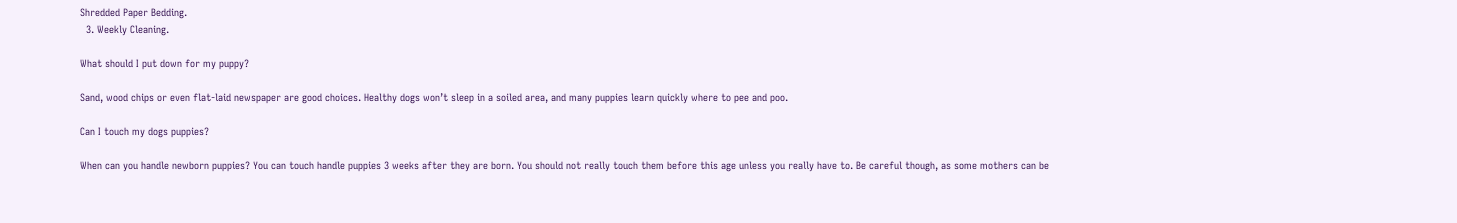Shredded Paper Bedding.
  3. Weekly Cleaning.

What should I put down for my puppy?

Sand, wood chips or even flat-laid newspaper are good choices. Healthy dogs won’t sleep in a soiled area, and many puppies learn quickly where to pee and poo.

Can I touch my dogs puppies?

When can you handle newborn puppies? You can touch handle puppies 3 weeks after they are born. You should not really touch them before this age unless you really have to. Be careful though, as some mothers can be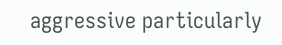aggressive particularly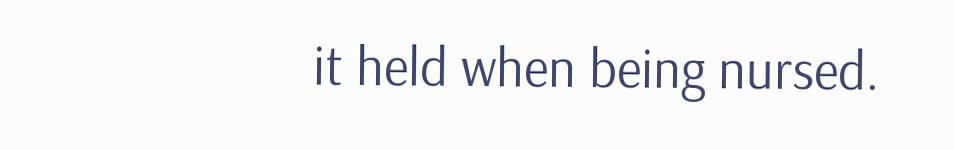it held when being nursed.